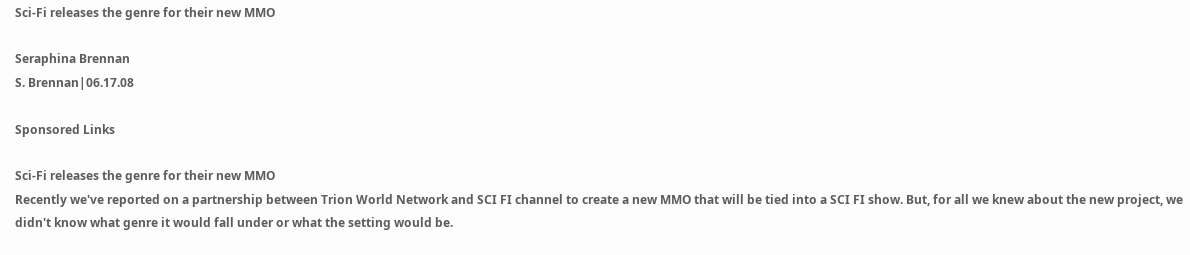Sci-Fi releases the genre for their new MMO

Seraphina Brennan
S. Brennan|06.17.08

Sponsored Links

Sci-Fi releases the genre for their new MMO
Recently we've reported on a partnership between Trion World Network and SCI FI channel to create a new MMO that will be tied into a SCI FI show. But, for all we knew about the new project, we didn't know what genre it would fall under or what the setting would be.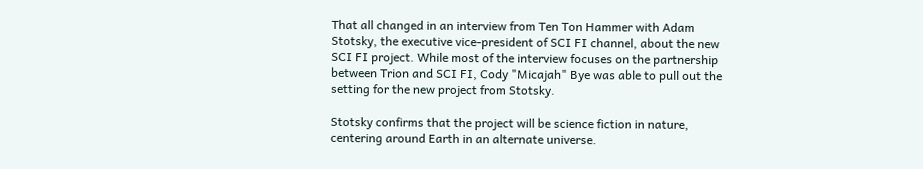That all changed in an interview from Ten Ton Hammer with Adam Stotsky, the executive vice-president of SCI FI channel, about the new SCI FI project. While most of the interview focuses on the partnership between Trion and SCI FI, Cody "Micajah" Bye was able to pull out the setting for the new project from Stotsky.

Stotsky confirms that the project will be science fiction in nature, centering around Earth in an alternate universe.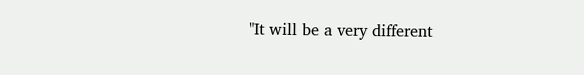"It will be a very different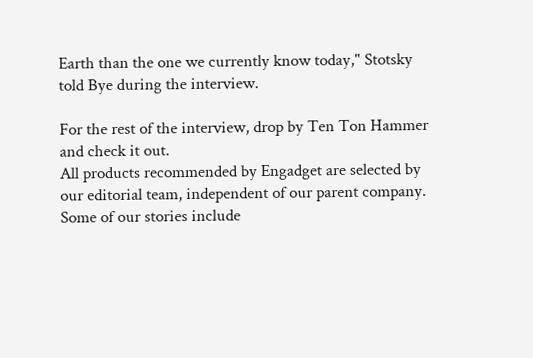Earth than the one we currently know today," Stotsky told Bye during the interview.

For the rest of the interview, drop by Ten Ton Hammer and check it out.
All products recommended by Engadget are selected by our editorial team, independent of our parent company. Some of our stories include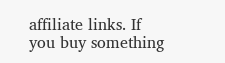affiliate links. If you buy something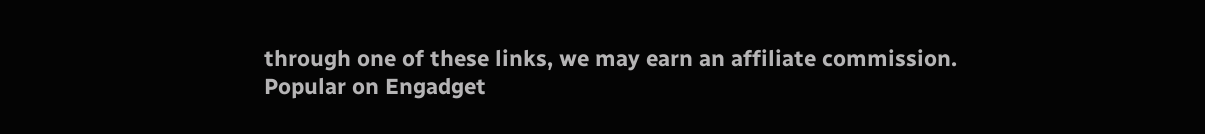through one of these links, we may earn an affiliate commission.
Popular on Engadget